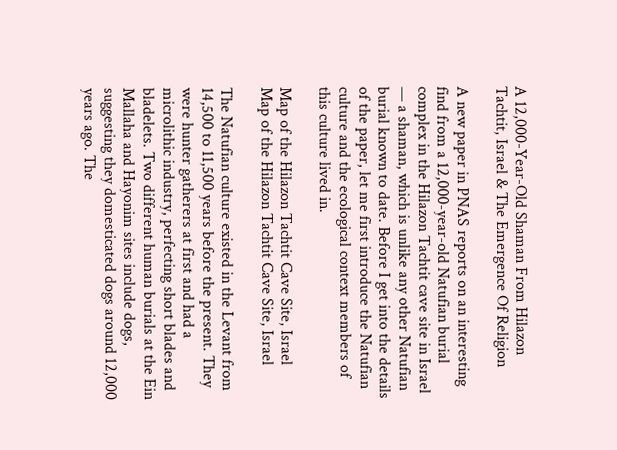A 12,000-Year-Old Shaman From Hilazon Tachtit, Israel & The Emergence Of Religion

A new paper in PNAS reports on an interesting find from a 12,000-year-old Natufian burial complex in the Hilazon Tachtit cave site in Israel — a shaman, which is unlike any other Natufian burial known to date. Before I get into the details of the paper, let me first introduce the Natufian culture and the ecological context members of this culture lived in.

Map of the Hilazon Tachtit Cave Site, Israel
Map of the Hilazon Tachtit Cave Site, Israel

The Natufian culture existed in the Levant from 14,500 to 11,500 years before the present. They were hunter gatherers at first and had a microlithic industry, perfecting short blades and bladelets. Two different human burials at the Ein Mallaha and Hayonim sites include dogs, suggesting they domesticated dogs around 12,000 years ago. The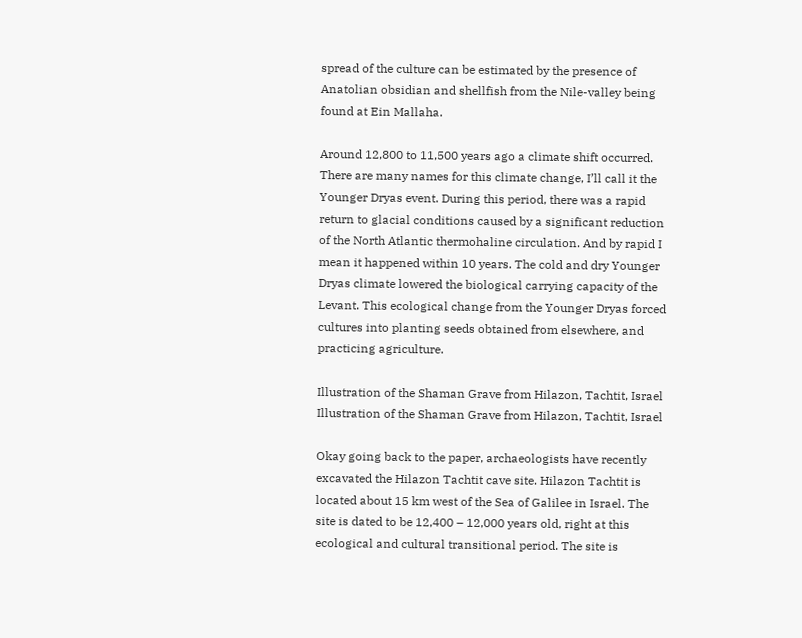spread of the culture can be estimated by the presence of Anatolian obsidian and shellfish from the Nile-valley being found at Ein Mallaha.

Around 12,800 to 11,500 years ago a climate shift occurred. There are many names for this climate change, I’ll call it the Younger Dryas event. During this period, there was a rapid return to glacial conditions caused by a significant reduction of the North Atlantic thermohaline circulation. And by rapid I mean it happened within 10 years. The cold and dry Younger Dryas climate lowered the biological carrying capacity of the Levant. This ecological change from the Younger Dryas forced cultures into planting seeds obtained from elsewhere, and practicing agriculture.

Illustration of the Shaman Grave from Hilazon, Tachtit, Israel
Illustration of the Shaman Grave from Hilazon, Tachtit, Israel

Okay going back to the paper, archaeologists have recently excavated the Hilazon Tachtit cave site. Hilazon Tachtit is located about 15 km west of the Sea of Galilee in Israel. The site is dated to be 12,400 – 12,000 years old, right at this ecological and cultural transitional period. The site is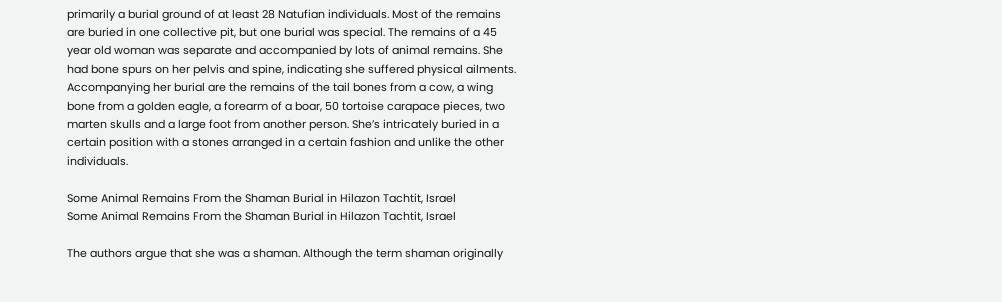primarily a burial ground of at least 28 Natufian individuals. Most of the remains are buried in one collective pit, but one burial was special. The remains of a 45 year old woman was separate and accompanied by lots of animal remains. She had bone spurs on her pelvis and spine, indicating she suffered physical ailments. Accompanying her burial are the remains of the tail bones from a cow, a wing bone from a golden eagle, a forearm of a boar, 50 tortoise carapace pieces, two marten skulls and a large foot from another person. She’s intricately buried in a certain position with a stones arranged in a certain fashion and unlike the other individuals.

Some Animal Remains From the Shaman Burial in Hilazon Tachtit, Israel
Some Animal Remains From the Shaman Burial in Hilazon Tachtit, Israel

The authors argue that she was a shaman. Although the term shaman originally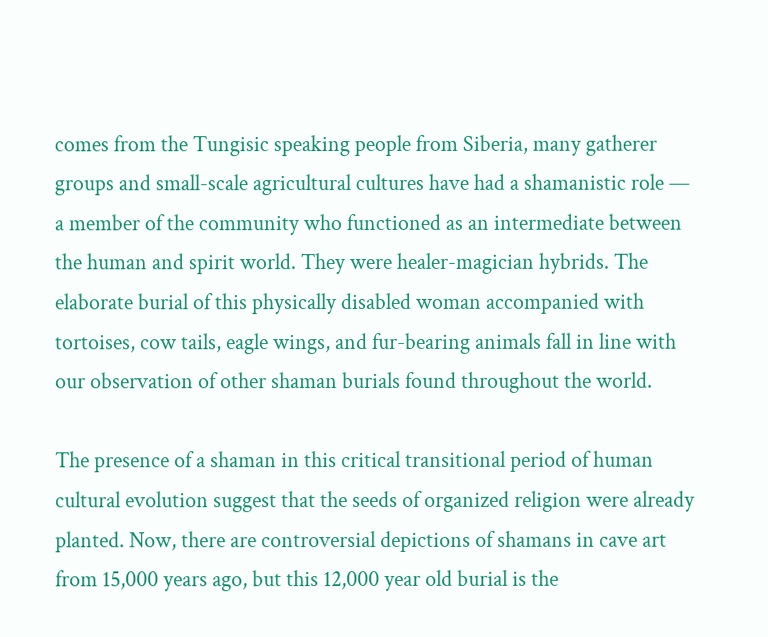comes from the Tungisic speaking people from Siberia, many gatherer groups and small-scale agricultural cultures have had a shamanistic role — a member of the community who functioned as an intermediate between the human and spirit world. They were healer-magician hybrids. The elaborate burial of this physically disabled woman accompanied with tortoises, cow tails, eagle wings, and fur-bearing animals fall in line with our observation of other shaman burials found throughout the world.

The presence of a shaman in this critical transitional period of human cultural evolution suggest that the seeds of organized religion were already planted. Now, there are controversial depictions of shamans in cave art from 15,000 years ago, but this 12,000 year old burial is the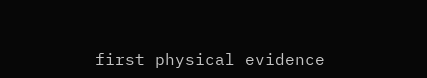first physical evidence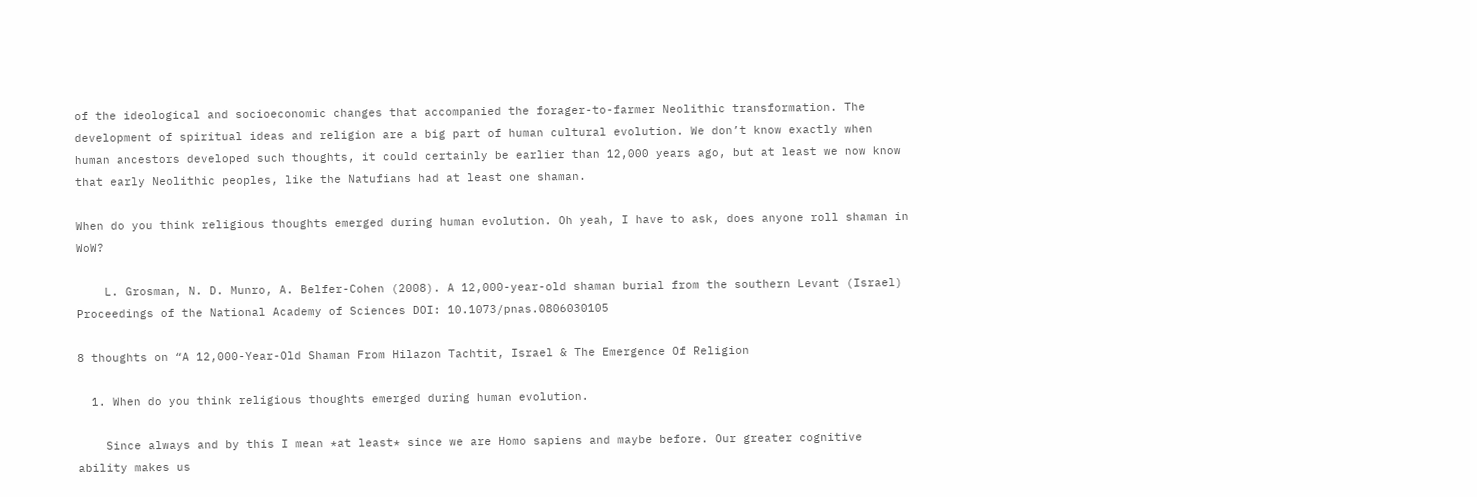of the ideological and socioeconomic changes that accompanied the forager-to-farmer Neolithic transformation. The development of spiritual ideas and religion are a big part of human cultural evolution. We don’t know exactly when human ancestors developed such thoughts, it could certainly be earlier than 12,000 years ago, but at least we now know that early Neolithic peoples, like the Natufians had at least one shaman.

When do you think religious thoughts emerged during human evolution. Oh yeah, I have to ask, does anyone roll shaman in WoW?

    L. Grosman, N. D. Munro, A. Belfer-Cohen (2008). A 12,000-year-old shaman burial from the southern Levant (Israel) Proceedings of the National Academy of Sciences DOI: 10.1073/pnas.0806030105

8 thoughts on “A 12,000-Year-Old Shaman From Hilazon Tachtit, Israel & The Emergence Of Religion

  1. When do you think religious thoughts emerged during human evolution.

    Since always and by this I mean *at least* since we are Homo sapiens and maybe before. Our greater cognitive ability makes us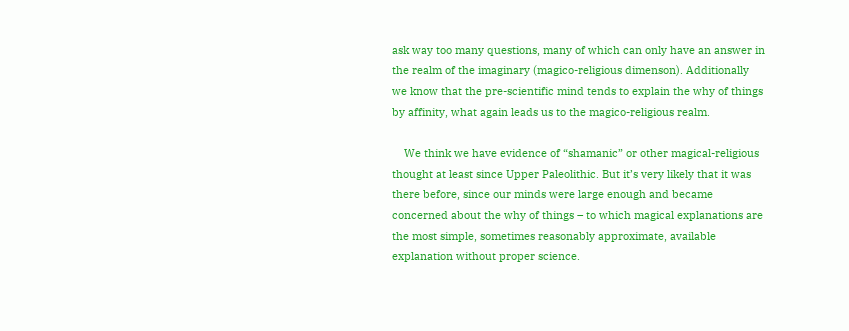ask way too many questions, many of which can only have an answer in the realm of the imaginary (magico-religious dimenson). Additionally we know that the pre-scientific mind tends to explain the why of things by affinity, what again leads us to the magico-religious realm.

    We think we have evidence of “shamanic” or other magical-religious thought at least since Upper Paleolithic. But it’s very likely that it was there before, since our minds were large enough and became concerned about the why of things – to which magical explanations are the most simple, sometimes reasonably approximate, available explanation without proper science.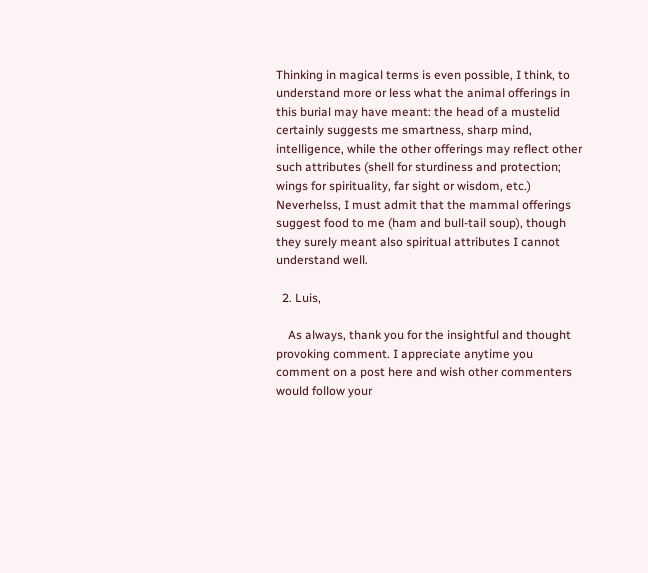Thinking in magical terms is even possible, I think, to understand more or less what the animal offerings in this burial may have meant: the head of a mustelid certainly suggests me smartness, sharp mind, intelligence, while the other offerings may reflect other such attributes (shell for sturdiness and protection; wings for spirituality, far sight or wisdom, etc.) Neverhelss, I must admit that the mammal offerings suggest food to me (ham and bull-tail soup), though they surely meant also spiritual attributes I cannot understand well.

  2. Luis,

    As always, thank you for the insightful and thought provoking comment. I appreciate anytime you comment on a post here and wish other commenters would follow your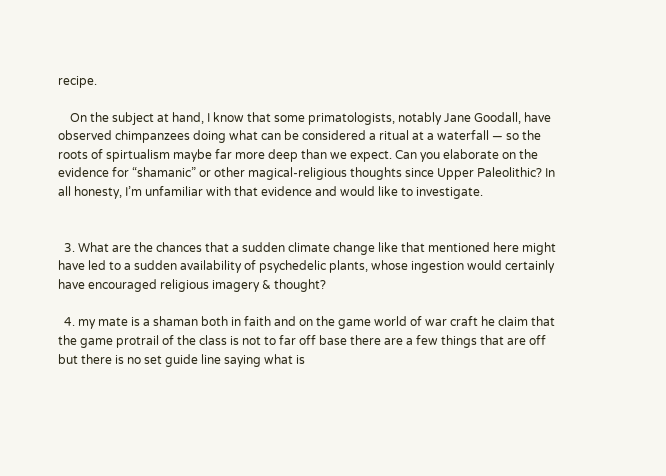recipe.

    On the subject at hand, I know that some primatologists, notably Jane Goodall, have observed chimpanzees doing what can be considered a ritual at a waterfall — so the roots of spirtualism maybe far more deep than we expect. Can you elaborate on the evidence for “shamanic” or other magical-religious thoughts since Upper Paleolithic? In all honesty, I’m unfamiliar with that evidence and would like to investigate.


  3. What are the chances that a sudden climate change like that mentioned here might have led to a sudden availability of psychedelic plants, whose ingestion would certainly have encouraged religious imagery & thought?

  4. my mate is a shaman both in faith and on the game world of war craft he claim that the game protrail of the class is not to far off base there are a few things that are off but there is no set guide line saying what is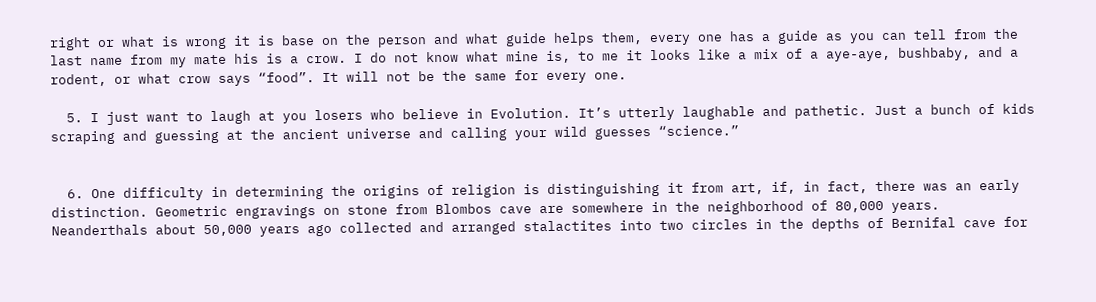right or what is wrong it is base on the person and what guide helps them, every one has a guide as you can tell from the last name from my mate his is a crow. I do not know what mine is, to me it looks like a mix of a aye-aye, bushbaby, and a rodent, or what crow says “food”. It will not be the same for every one.

  5. I just want to laugh at you losers who believe in Evolution. It’s utterly laughable and pathetic. Just a bunch of kids scraping and guessing at the ancient universe and calling your wild guesses “science.”


  6. One difficulty in determining the origins of religion is distinguishing it from art, if, in fact, there was an early distinction. Geometric engravings on stone from Blombos cave are somewhere in the neighborhood of 80,000 years. Neanderthals about 50,000 years ago collected and arranged stalactites into two circles in the depths of Bernifal cave for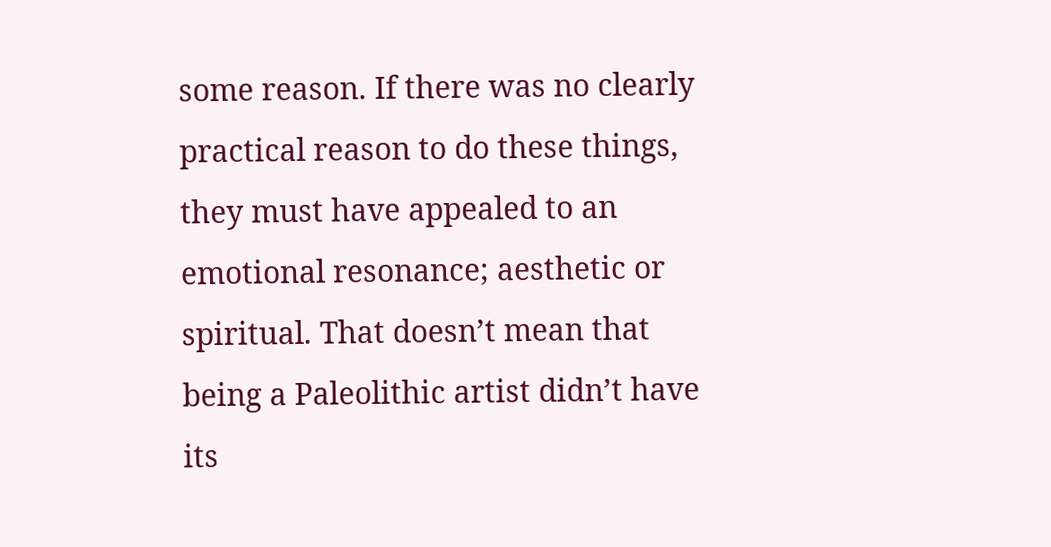some reason. If there was no clearly practical reason to do these things, they must have appealed to an emotional resonance; aesthetic or spiritual. That doesn’t mean that being a Paleolithic artist didn’t have its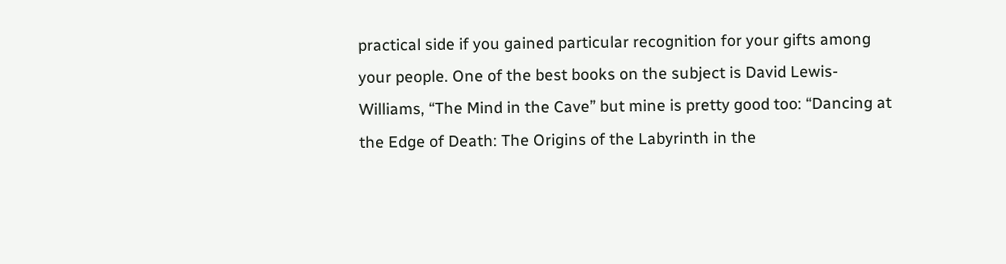practical side if you gained particular recognition for your gifts among your people. One of the best books on the subject is David Lewis-Williams, “The Mind in the Cave” but mine is pretty good too: “Dancing at the Edge of Death: The Origins of the Labyrinth in the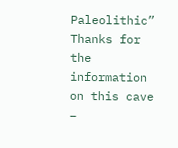Paleolithic” Thanks for the information on this cave –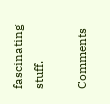fascinating stuff.

Comments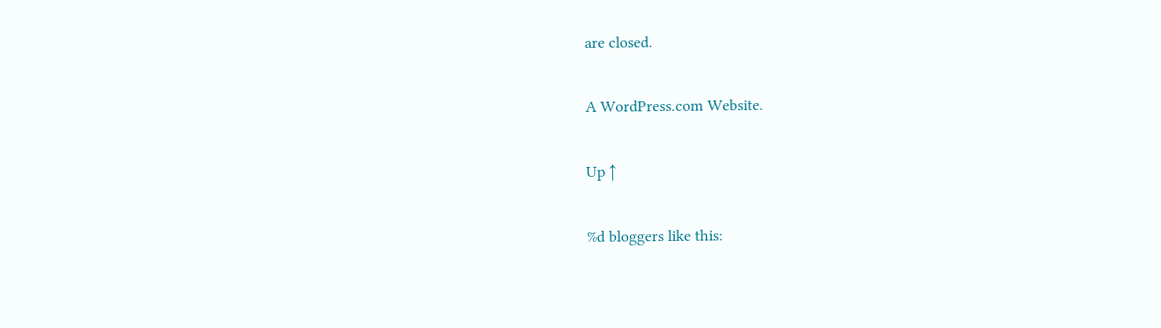are closed.

A WordPress.com Website.

Up ↑

%d bloggers like this: